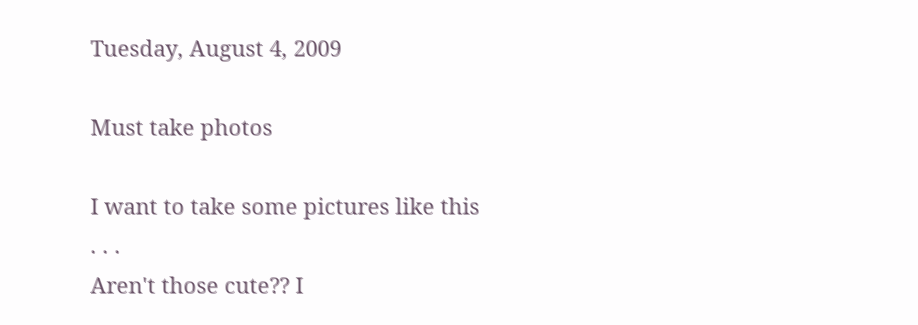Tuesday, August 4, 2009

Must take photos

I want to take some pictures like this . . .
Aren't those cute?? I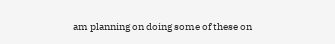am planning on doing some of these on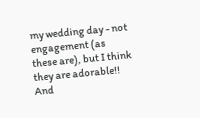my wedding day - not engagement (as these are), but I think they are adorable!! And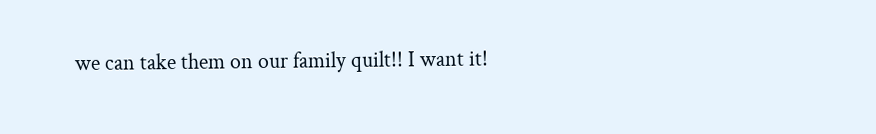we can take them on our family quilt!! I want it!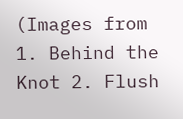(Images from 1. Behind the Knot 2. Flush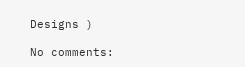Designs )

No comments: